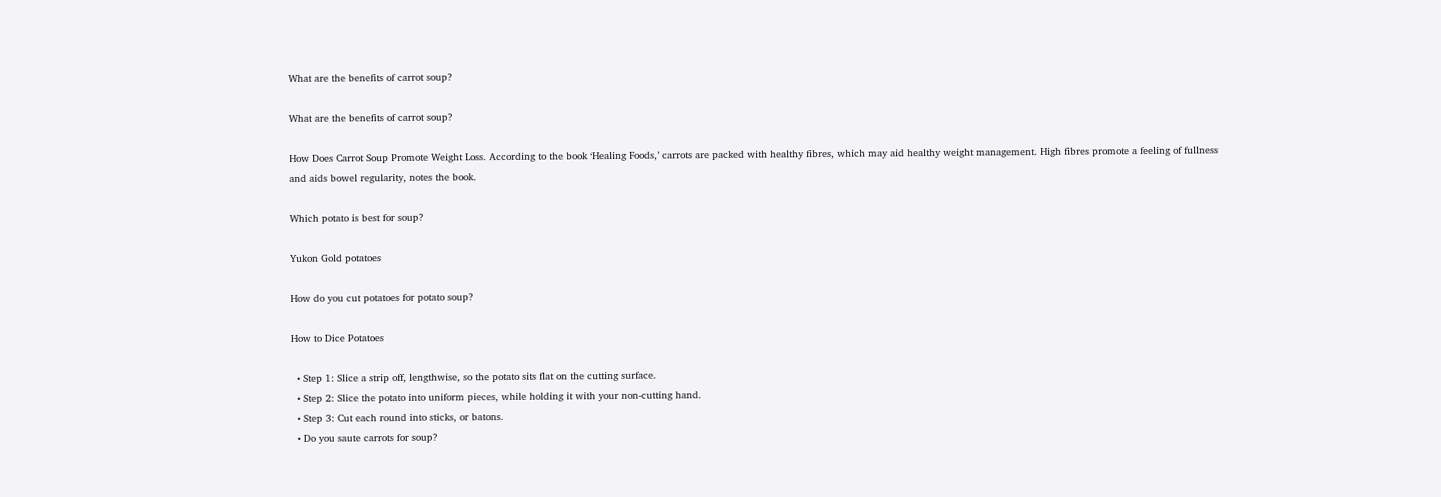What are the benefits of carrot soup?

What are the benefits of carrot soup?

How Does Carrot Soup Promote Weight Loss. According to the book ‘Healing Foods,’ carrots are packed with healthy fibres, which may aid healthy weight management. High fibres promote a feeling of fullness and aids bowel regularity, notes the book.

Which potato is best for soup?

Yukon Gold potatoes

How do you cut potatoes for potato soup?

How to Dice Potatoes

  • Step 1: Slice a strip off, lengthwise, so the potato sits flat on the cutting surface.
  • Step 2: Slice the potato into uniform pieces, while holding it with your non-cutting hand.
  • Step 3: Cut each round into sticks, or batons.
  • Do you saute carrots for soup?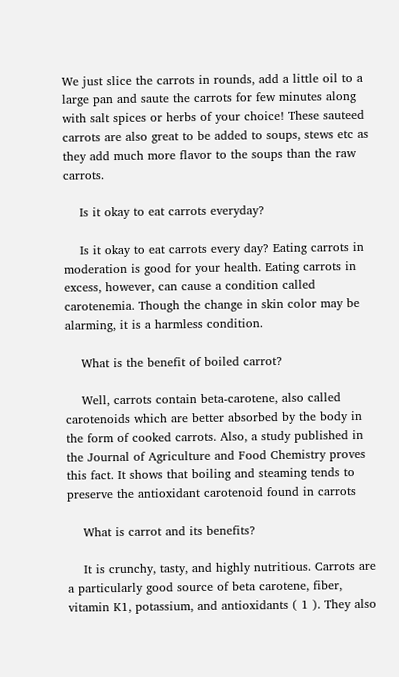We just slice the carrots in rounds, add a little oil to a large pan and saute the carrots for few minutes along with salt spices or herbs of your choice! These sauteed carrots are also great to be added to soups, stews etc as they add much more flavor to the soups than the raw carrots.

    Is it okay to eat carrots everyday?

    Is it okay to eat carrots every day? Eating carrots in moderation is good for your health. Eating carrots in excess, however, can cause a condition called carotenemia. Though the change in skin color may be alarming, it is a harmless condition.

    What is the benefit of boiled carrot?

    Well, carrots contain beta-carotene, also called carotenoids which are better absorbed by the body in the form of cooked carrots. Also, a study published in the Journal of Agriculture and Food Chemistry proves this fact. It shows that boiling and steaming tends to preserve the antioxidant carotenoid found in carrots

    What is carrot and its benefits?

    It is crunchy, tasty, and highly nutritious. Carrots are a particularly good source of beta carotene, fiber, vitamin K1, potassium, and antioxidants ( 1 ). They also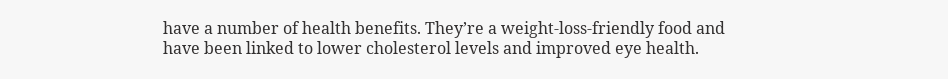have a number of health benefits. They’re a weight-loss-friendly food and have been linked to lower cholesterol levels and improved eye health.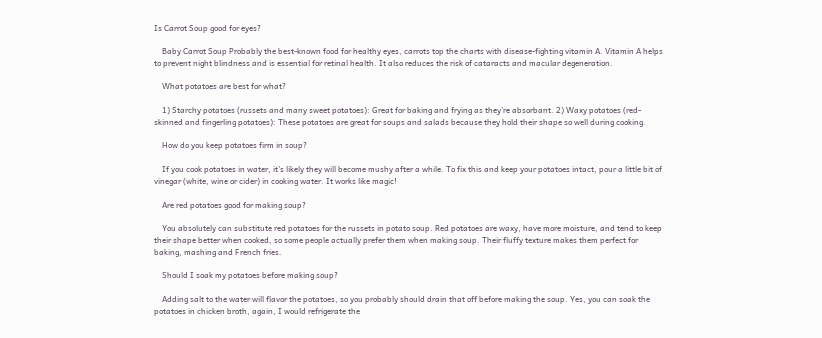Is Carrot Soup good for eyes?

    Baby Carrot Soup Probably the best-known food for healthy eyes, carrots top the charts with disease-fighting vitamin A. Vitamin A helps to prevent night blindness and is essential for retinal health. It also reduces the risk of cataracts and macular degeneration.

    What potatoes are best for what?

    1) Starchy potatoes (russets and many sweet potatoes): Great for baking and frying as they’re absorbant. 2) Waxy potatoes (red-skinned and fingerling potatoes): These potatoes are great for soups and salads because they hold their shape so well during cooking.

    How do you keep potatoes firm in soup?

    If you cook potatoes in water, it’s likely they will become mushy after a while. To fix this and keep your potatoes intact, pour a little bit of vinegar (white, wine or cider) in cooking water. It works like magic!

    Are red potatoes good for making soup?

    You absolutely can substitute red potatoes for the russets in potato soup. Red potatoes are waxy, have more moisture, and tend to keep their shape better when cooked, so some people actually prefer them when making soup. Their fluffy texture makes them perfect for baking, mashing and French fries.

    Should I soak my potatoes before making soup?

    Adding salt to the water will flavor the potatoes, so you probably should drain that off before making the soup. Yes, you can soak the potatoes in chicken broth, again, I would refrigerate the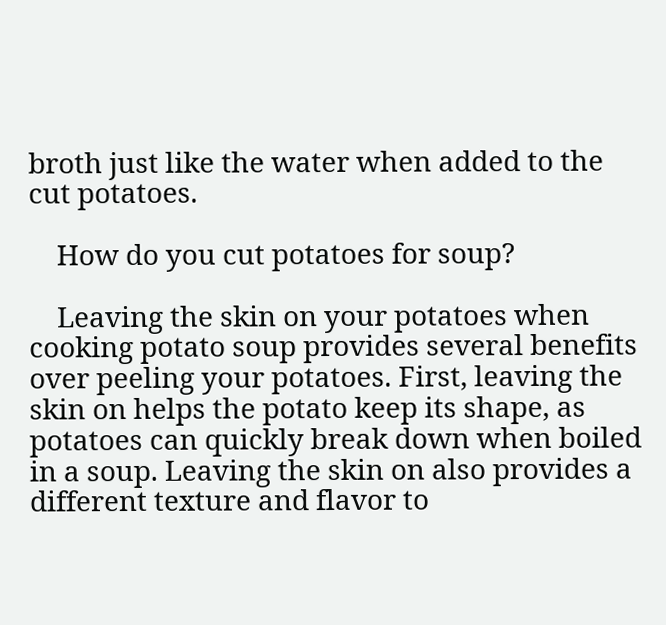broth just like the water when added to the cut potatoes.

    How do you cut potatoes for soup?

    Leaving the skin on your potatoes when cooking potato soup provides several benefits over peeling your potatoes. First, leaving the skin on helps the potato keep its shape, as potatoes can quickly break down when boiled in a soup. Leaving the skin on also provides a different texture and flavor to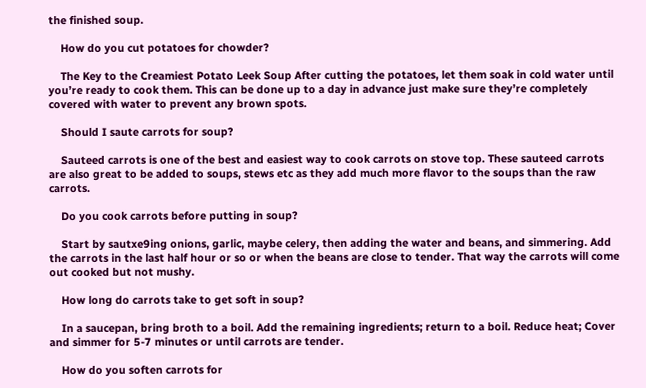the finished soup.

    How do you cut potatoes for chowder?

    The Key to the Creamiest Potato Leek Soup After cutting the potatoes, let them soak in cold water until you’re ready to cook them. This can be done up to a day in advance just make sure they’re completely covered with water to prevent any brown spots.

    Should I saute carrots for soup?

    Sauteed carrots is one of the best and easiest way to cook carrots on stove top. These sauteed carrots are also great to be added to soups, stews etc as they add much more flavor to the soups than the raw carrots.

    Do you cook carrots before putting in soup?

    Start by sautxe9ing onions, garlic, maybe celery, then adding the water and beans, and simmering. Add the carrots in the last half hour or so or when the beans are close to tender. That way the carrots will come out cooked but not mushy.

    How long do carrots take to get soft in soup?

    In a saucepan, bring broth to a boil. Add the remaining ingredients; return to a boil. Reduce heat; Cover and simmer for 5-7 minutes or until carrots are tender.

    How do you soften carrots for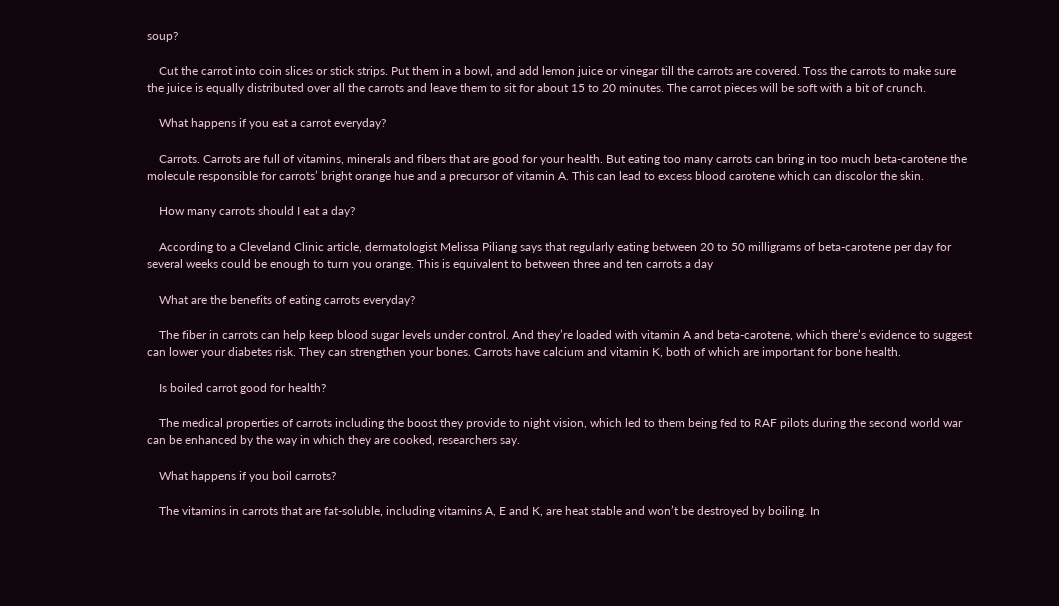soup?

    Cut the carrot into coin slices or stick strips. Put them in a bowl, and add lemon juice or vinegar till the carrots are covered. Toss the carrots to make sure the juice is equally distributed over all the carrots and leave them to sit for about 15 to 20 minutes. The carrot pieces will be soft with a bit of crunch.

    What happens if you eat a carrot everyday?

    Carrots. Carrots are full of vitamins, minerals and fibers that are good for your health. But eating too many carrots can bring in too much beta-carotene the molecule responsible for carrots’ bright orange hue and a precursor of vitamin A. This can lead to excess blood carotene which can discolor the skin.

    How many carrots should I eat a day?

    According to a Cleveland Clinic article, dermatologist Melissa Piliang says that regularly eating between 20 to 50 milligrams of beta-carotene per day for several weeks could be enough to turn you orange. This is equivalent to between three and ten carrots a day

    What are the benefits of eating carrots everyday?

    The fiber in carrots can help keep blood sugar levels under control. And they’re loaded with vitamin A and beta-carotene, which there’s evidence to suggest can lower your diabetes risk. They can strengthen your bones. Carrots have calcium and vitamin K, both of which are important for bone health.

    Is boiled carrot good for health?

    The medical properties of carrots including the boost they provide to night vision, which led to them being fed to RAF pilots during the second world war can be enhanced by the way in which they are cooked, researchers say.

    What happens if you boil carrots?

    The vitamins in carrots that are fat-soluble, including vitamins A, E and K, are heat stable and won’t be destroyed by boiling. In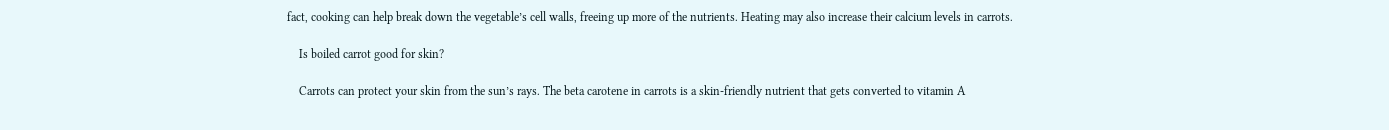fact, cooking can help break down the vegetable’s cell walls, freeing up more of the nutrients. Heating may also increase their calcium levels in carrots.

    Is boiled carrot good for skin?

    Carrots can protect your skin from the sun’s rays. The beta carotene in carrots is a skin-friendly nutrient that gets converted to vitamin A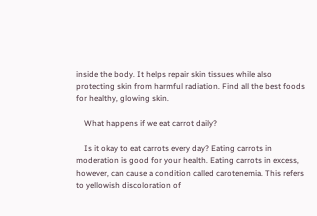inside the body. It helps repair skin tissues while also protecting skin from harmful radiation. Find all the best foods for healthy, glowing skin.

    What happens if we eat carrot daily?

    Is it okay to eat carrots every day? Eating carrots in moderation is good for your health. Eating carrots in excess, however, can cause a condition called carotenemia. This refers to yellowish discoloration of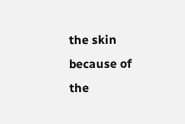the skin because of the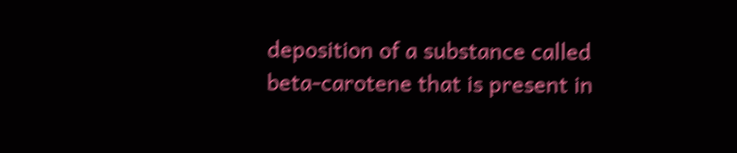deposition of a substance called beta-carotene that is present in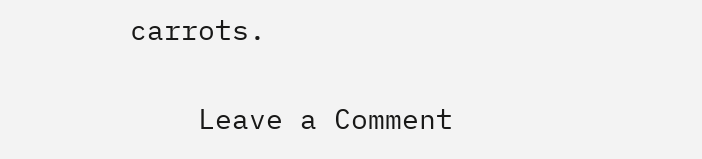carrots.

    Leave a Comment